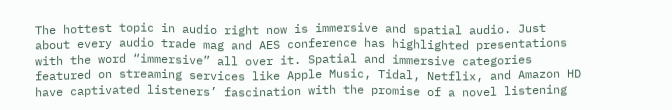The hottest topic in audio right now is immersive and spatial audio. Just about every audio trade mag and AES conference has highlighted presentations with the word “immersive” all over it. Spatial and immersive categories featured on streaming services like Apple Music, Tidal, Netflix, and Amazon HD have captivated listeners’ fascination with the promise of a novel listening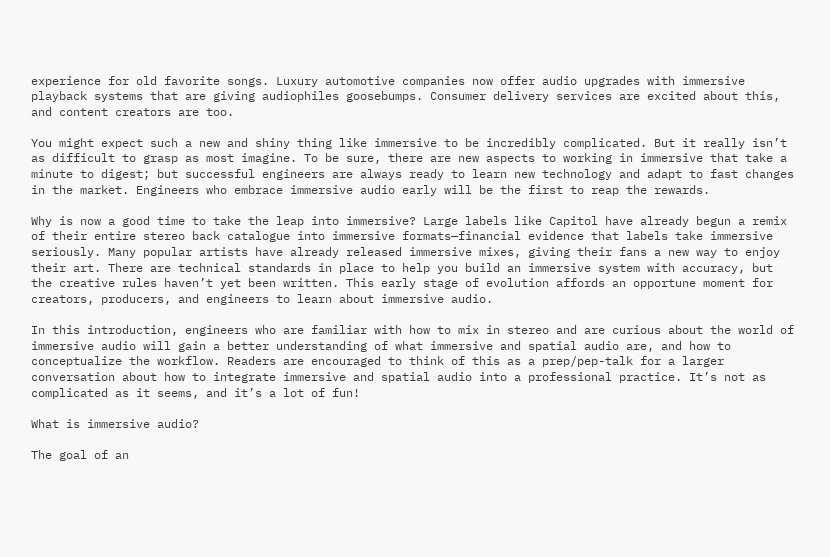experience for old favorite songs. Luxury automotive companies now offer audio upgrades with immersive playback systems that are giving audiophiles goosebumps. Consumer delivery services are excited about this, and content creators are too.

You might expect such a new and shiny thing like immersive to be incredibly complicated. But it really isn’t as difficult to grasp as most imagine. To be sure, there are new aspects to working in immersive that take a minute to digest; but successful engineers are always ready to learn new technology and adapt to fast changes in the market. Engineers who embrace immersive audio early will be the first to reap the rewards.

Why is now a good time to take the leap into immersive? Large labels like Capitol have already begun a remix of their entire stereo back catalogue into immersive formats—financial evidence that labels take immersive seriously. Many popular artists have already released immersive mixes, giving their fans a new way to enjoy their art. There are technical standards in place to help you build an immersive system with accuracy, but the creative rules haven’t yet been written. This early stage of evolution affords an opportune moment for creators, producers, and engineers to learn about immersive audio.

In this introduction, engineers who are familiar with how to mix in stereo and are curious about the world of immersive audio will gain a better understanding of what immersive and spatial audio are, and how to conceptualize the workflow. Readers are encouraged to think of this as a prep/pep-talk for a larger conversation about how to integrate immersive and spatial audio into a professional practice. It’s not as complicated as it seems, and it’s a lot of fun!

What is immersive audio?

The goal of an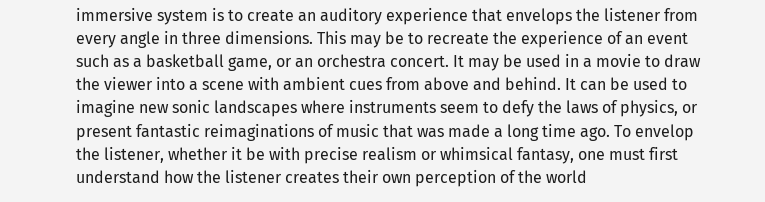immersive system is to create an auditory experience that envelops the listener from every angle in three dimensions. This may be to recreate the experience of an event such as a basketball game, or an orchestra concert. It may be used in a movie to draw the viewer into a scene with ambient cues from above and behind. It can be used to imagine new sonic landscapes where instruments seem to defy the laws of physics, or present fantastic reimaginations of music that was made a long time ago. To envelop the listener, whether it be with precise realism or whimsical fantasy, one must first understand how the listener creates their own perception of the world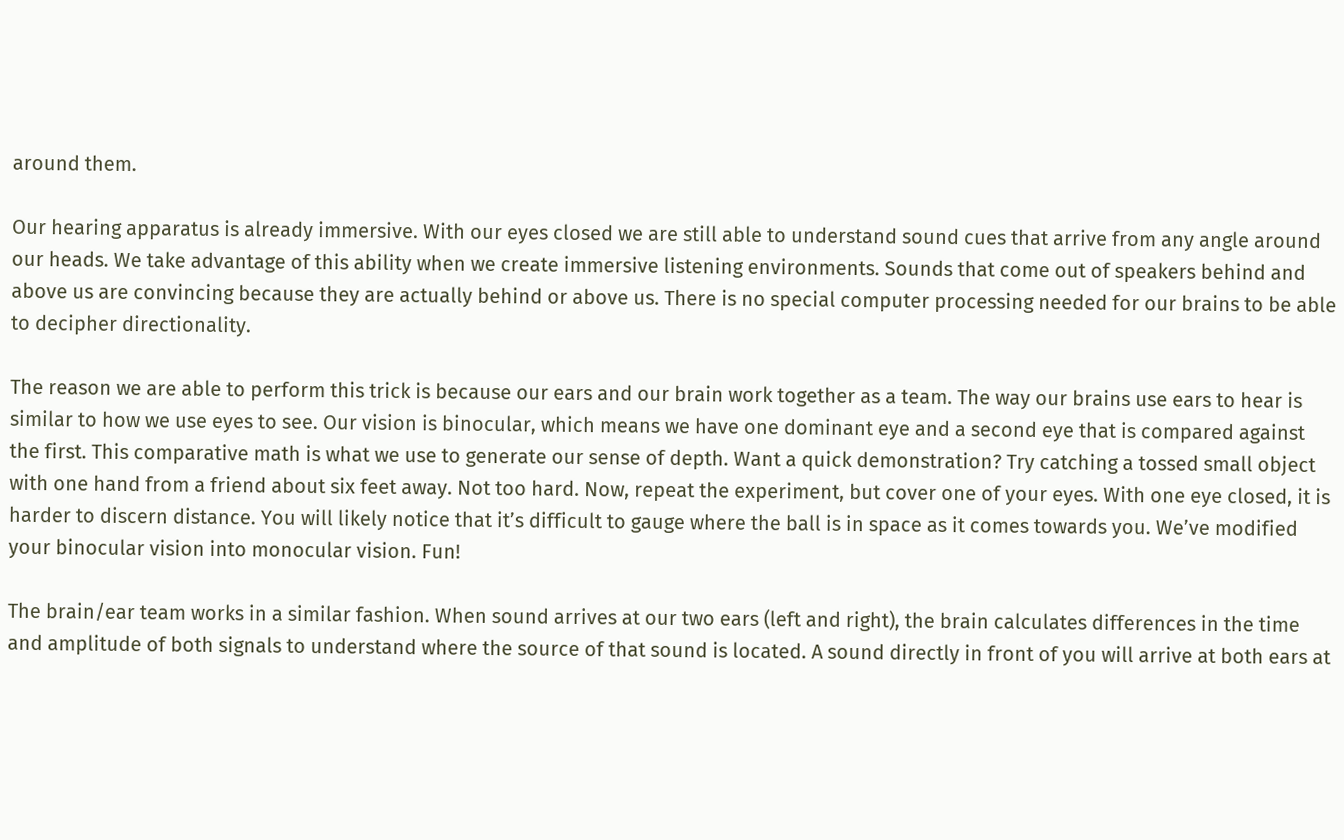around them.

Our hearing apparatus is already immersive. With our eyes closed we are still able to understand sound cues that arrive from any angle around our heads. We take advantage of this ability when we create immersive listening environments. Sounds that come out of speakers behind and above us are convincing because they are actually behind or above us. There is no special computer processing needed for our brains to be able to decipher directionality.

The reason we are able to perform this trick is because our ears and our brain work together as a team. The way our brains use ears to hear is similar to how we use eyes to see. Our vision is binocular, which means we have one dominant eye and a second eye that is compared against the first. This comparative math is what we use to generate our sense of depth. Want a quick demonstration? Try catching a tossed small object with one hand from a friend about six feet away. Not too hard. Now, repeat the experiment, but cover one of your eyes. With one eye closed, it is harder to discern distance. You will likely notice that it’s difficult to gauge where the ball is in space as it comes towards you. We’ve modified your binocular vision into monocular vision. Fun!

The brain/ear team works in a similar fashion. When sound arrives at our two ears (left and right), the brain calculates differences in the time and amplitude of both signals to understand where the source of that sound is located. A sound directly in front of you will arrive at both ears at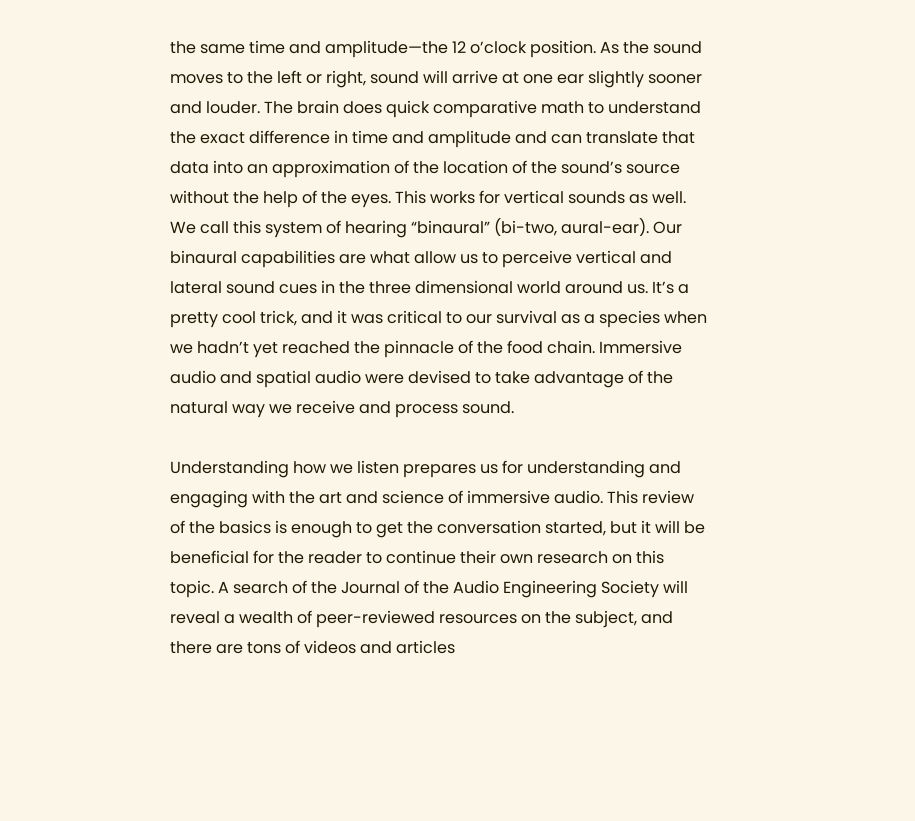the same time and amplitude—the 12 o’clock position. As the sound moves to the left or right, sound will arrive at one ear slightly sooner and louder. The brain does quick comparative math to understand the exact difference in time and amplitude and can translate that data into an approximation of the location of the sound’s source without the help of the eyes. This works for vertical sounds as well. We call this system of hearing “binaural” (bi-two, aural-ear). Our binaural capabilities are what allow us to perceive vertical and lateral sound cues in the three dimensional world around us. It’s a pretty cool trick, and it was critical to our survival as a species when we hadn’t yet reached the pinnacle of the food chain. Immersive audio and spatial audio were devised to take advantage of the natural way we receive and process sound.

Understanding how we listen prepares us for understanding and engaging with the art and science of immersive audio. This review of the basics is enough to get the conversation started, but it will be beneficial for the reader to continue their own research on this topic. A search of the Journal of the Audio Engineering Society will reveal a wealth of peer-reviewed resources on the subject, and there are tons of videos and articles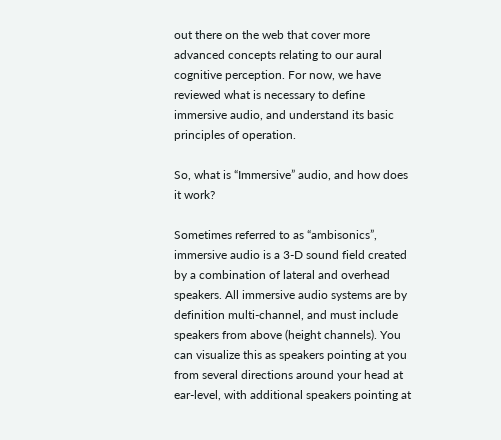out there on the web that cover more advanced concepts relating to our aural cognitive perception. For now, we have reviewed what is necessary to define immersive audio, and understand its basic principles of operation.

So, what is “Immersive” audio, and how does it work?

Sometimes referred to as “ambisonics”, immersive audio is a 3-D sound field created by a combination of lateral and overhead speakers. All immersive audio systems are by definition multi-channel, and must include speakers from above (height channels). You can visualize this as speakers pointing at you from several directions around your head at ear-level, with additional speakers pointing at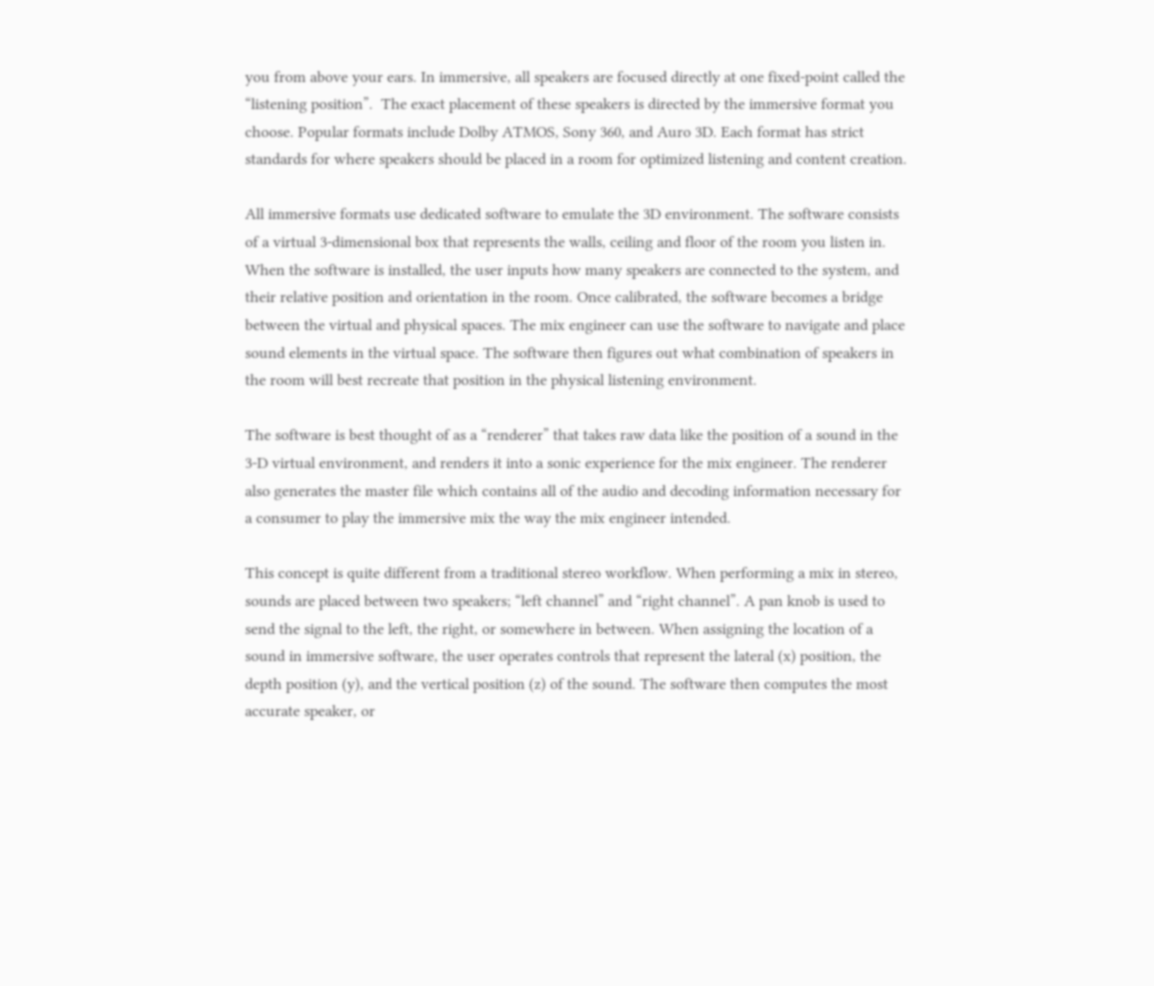you from above your ears. In immersive, all speakers are focused directly at one fixed-point called the “listening position”.  The exact placement of these speakers is directed by the immersive format you choose. Popular formats include Dolby ATMOS, Sony 360, and Auro 3D. Each format has strict standards for where speakers should be placed in a room for optimized listening and content creation.

All immersive formats use dedicated software to emulate the 3D environment. The software consists of a virtual 3-dimensional box that represents the walls, ceiling and floor of the room you listen in. When the software is installed, the user inputs how many speakers are connected to the system, and their relative position and orientation in the room. Once calibrated, the software becomes a bridge between the virtual and physical spaces. The mix engineer can use the software to navigate and place sound elements in the virtual space. The software then figures out what combination of speakers in the room will best recreate that position in the physical listening environment.

The software is best thought of as a “renderer” that takes raw data like the position of a sound in the 3-D virtual environment, and renders it into a sonic experience for the mix engineer. The renderer also generates the master file which contains all of the audio and decoding information necessary for a consumer to play the immersive mix the way the mix engineer intended.

This concept is quite different from a traditional stereo workflow. When performing a mix in stereo, sounds are placed between two speakers; “left channel” and “right channel”. A pan knob is used to send the signal to the left, the right, or somewhere in between. When assigning the location of a sound in immersive software, the user operates controls that represent the lateral (x) position, the depth position (y), and the vertical position (z) of the sound. The software then computes the most accurate speaker, or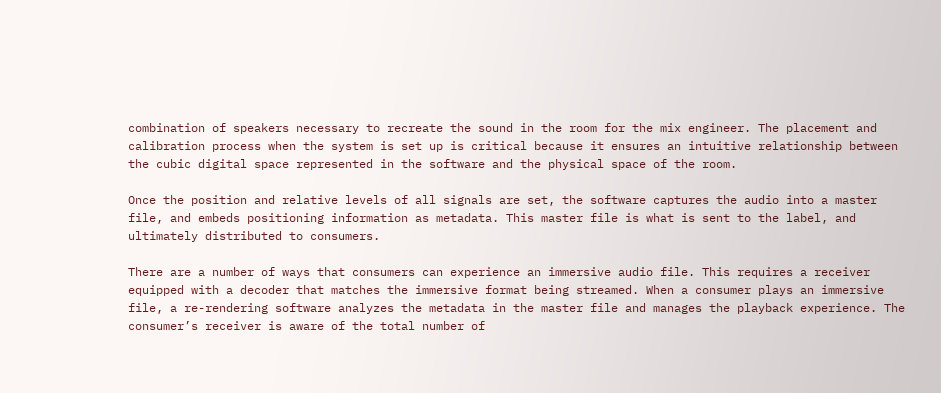combination of speakers necessary to recreate the sound in the room for the mix engineer. The placement and calibration process when the system is set up is critical because it ensures an intuitive relationship between the cubic digital space represented in the software and the physical space of the room.

Once the position and relative levels of all signals are set, the software captures the audio into a master file, and embeds positioning information as metadata. This master file is what is sent to the label, and ultimately distributed to consumers.

There are a number of ways that consumers can experience an immersive audio file. This requires a receiver equipped with a decoder that matches the immersive format being streamed. When a consumer plays an immersive file, a re-rendering software analyzes the metadata in the master file and manages the playback experience. The consumer’s receiver is aware of the total number of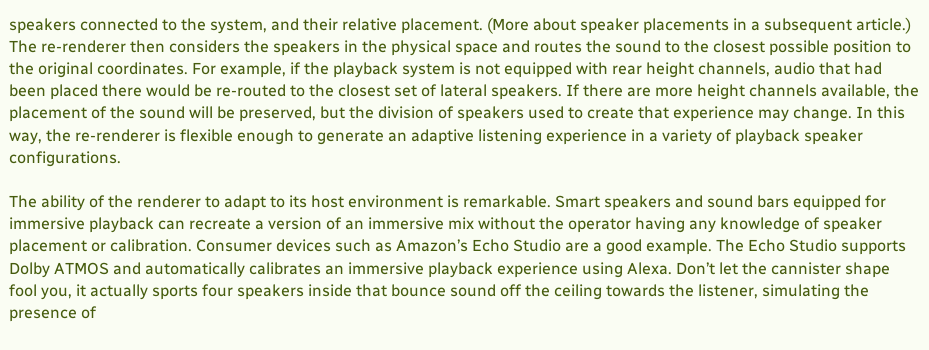speakers connected to the system, and their relative placement. (More about speaker placements in a subsequent article.) The re-renderer then considers the speakers in the physical space and routes the sound to the closest possible position to the original coordinates. For example, if the playback system is not equipped with rear height channels, audio that had been placed there would be re-routed to the closest set of lateral speakers. If there are more height channels available, the placement of the sound will be preserved, but the division of speakers used to create that experience may change. In this way, the re-renderer is flexible enough to generate an adaptive listening experience in a variety of playback speaker configurations.

The ability of the renderer to adapt to its host environment is remarkable. Smart speakers and sound bars equipped for immersive playback can recreate a version of an immersive mix without the operator having any knowledge of speaker placement or calibration. Consumer devices such as Amazon’s Echo Studio are a good example. The Echo Studio supports Dolby ATMOS and automatically calibrates an immersive playback experience using Alexa. Don’t let the cannister shape fool you, it actually sports four speakers inside that bounce sound off the ceiling towards the listener, simulating the presence of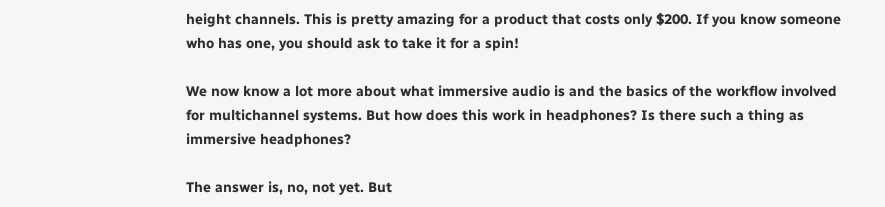height channels. This is pretty amazing for a product that costs only $200. If you know someone who has one, you should ask to take it for a spin!

We now know a lot more about what immersive audio is and the basics of the workflow involved for multichannel systems. But how does this work in headphones? Is there such a thing as immersive headphones?

The answer is, no, not yet. But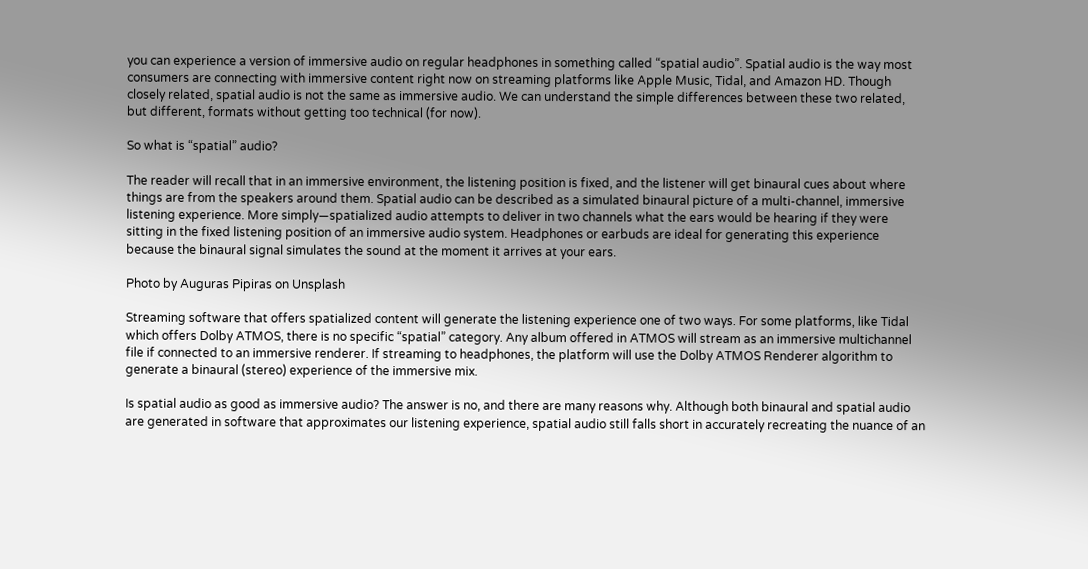you can experience a version of immersive audio on regular headphones in something called “spatial audio”. Spatial audio is the way most consumers are connecting with immersive content right now on streaming platforms like Apple Music, Tidal, and Amazon HD. Though closely related, spatial audio is not the same as immersive audio. We can understand the simple differences between these two related, but different, formats without getting too technical (for now).

So what is “spatial” audio?

The reader will recall that in an immersive environment, the listening position is fixed, and the listener will get binaural cues about where things are from the speakers around them. Spatial audio can be described as a simulated binaural picture of a multi-channel, immersive listening experience. More simply—spatialized audio attempts to deliver in two channels what the ears would be hearing if they were sitting in the fixed listening position of an immersive audio system. Headphones or earbuds are ideal for generating this experience because the binaural signal simulates the sound at the moment it arrives at your ears.

Photo by Auguras Pipiras on Unsplash

Streaming software that offers spatialized content will generate the listening experience one of two ways. For some platforms, like Tidal which offers Dolby ATMOS, there is no specific “spatial” category. Any album offered in ATMOS will stream as an immersive multichannel file if connected to an immersive renderer. If streaming to headphones, the platform will use the Dolby ATMOS Renderer algorithm to generate a binaural (stereo) experience of the immersive mix.

Is spatial audio as good as immersive audio? The answer is no, and there are many reasons why. Although both binaural and spatial audio are generated in software that approximates our listening experience, spatial audio still falls short in accurately recreating the nuance of an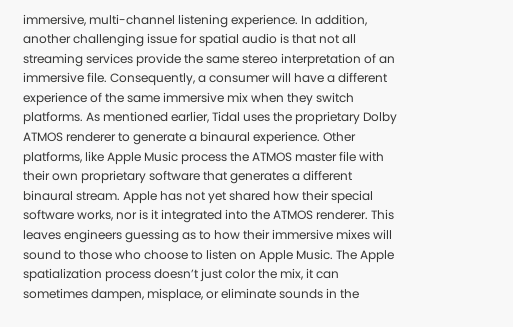immersive, multi-channel listening experience. In addition, another challenging issue for spatial audio is that not all streaming services provide the same stereo interpretation of an immersive file. Consequently, a consumer will have a different experience of the same immersive mix when they switch platforms. As mentioned earlier, Tidal uses the proprietary Dolby ATMOS renderer to generate a binaural experience. Other platforms, like Apple Music process the ATMOS master file with their own proprietary software that generates a different binaural stream. Apple has not yet shared how their special software works, nor is it integrated into the ATMOS renderer. This leaves engineers guessing as to how their immersive mixes will sound to those who choose to listen on Apple Music. The Apple spatialization process doesn’t just color the mix, it can sometimes dampen, misplace, or eliminate sounds in the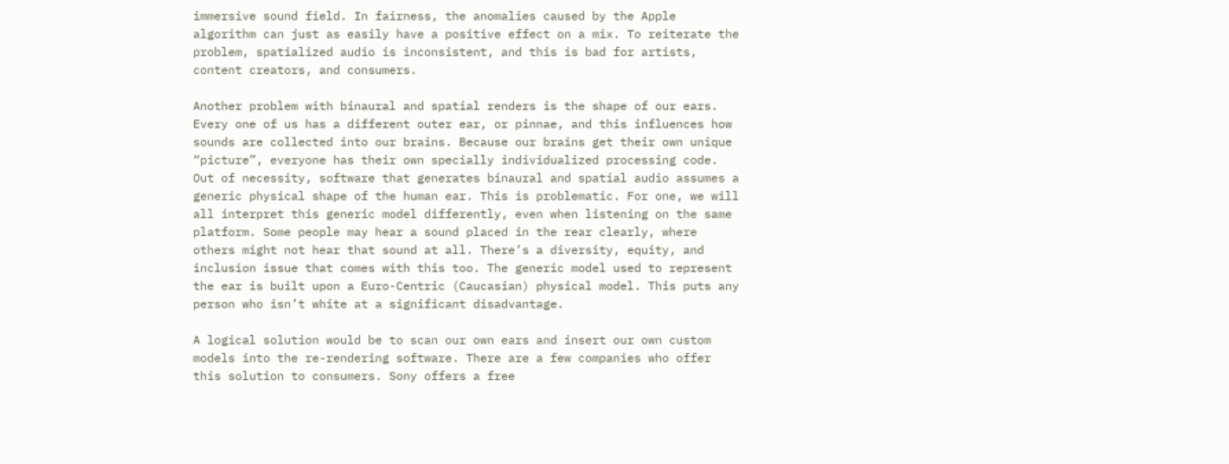immersive sound field. In fairness, the anomalies caused by the Apple algorithm can just as easily have a positive effect on a mix. To reiterate the problem, spatialized audio is inconsistent, and this is bad for artists, content creators, and consumers.

Another problem with binaural and spatial renders is the shape of our ears. Every one of us has a different outer ear, or pinnae, and this influences how sounds are collected into our brains. Because our brains get their own unique “picture”, everyone has their own specially individualized processing code. Out of necessity, software that generates binaural and spatial audio assumes a generic physical shape of the human ear. This is problematic. For one, we will all interpret this generic model differently, even when listening on the same platform. Some people may hear a sound placed in the rear clearly, where others might not hear that sound at all. There’s a diversity, equity, and inclusion issue that comes with this too. The generic model used to represent the ear is built upon a Euro-Centric (Caucasian) physical model. This puts any person who isn’t white at a significant disadvantage.

A logical solution would be to scan our own ears and insert our own custom models into the re-rendering software. There are a few companies who offer this solution to consumers. Sony offers a free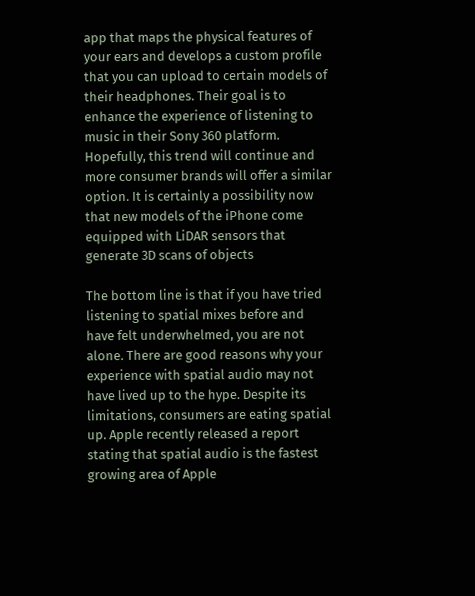app that maps the physical features of your ears and develops a custom profile that you can upload to certain models of their headphones. Their goal is to enhance the experience of listening to music in their Sony 360 platform. Hopefully, this trend will continue and more consumer brands will offer a similar option. It is certainly a possibility now that new models of the iPhone come equipped with LiDAR sensors that generate 3D scans of objects

The bottom line is that if you have tried listening to spatial mixes before and have felt underwhelmed, you are not alone. There are good reasons why your experience with spatial audio may not have lived up to the hype. Despite its limitations, consumers are eating spatial up. Apple recently released a report stating that spatial audio is the fastest growing area of Apple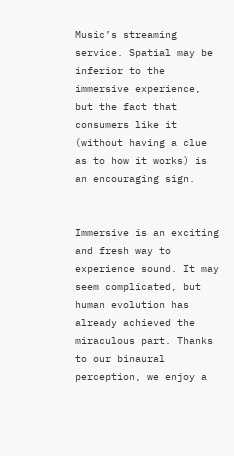Music’s streaming service. Spatial may be inferior to the immersive experience, but the fact that consumers like it (without having a clue as to how it works) is an encouraging sign.


Immersive is an exciting and fresh way to experience sound. It may seem complicated, but human evolution has already achieved the miraculous part. Thanks to our binaural perception, we enjoy a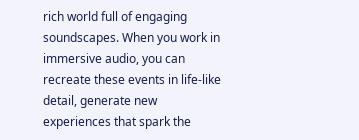rich world full of engaging soundscapes. When you work in immersive audio, you can recreate these events in life-like detail, generate new experiences that spark the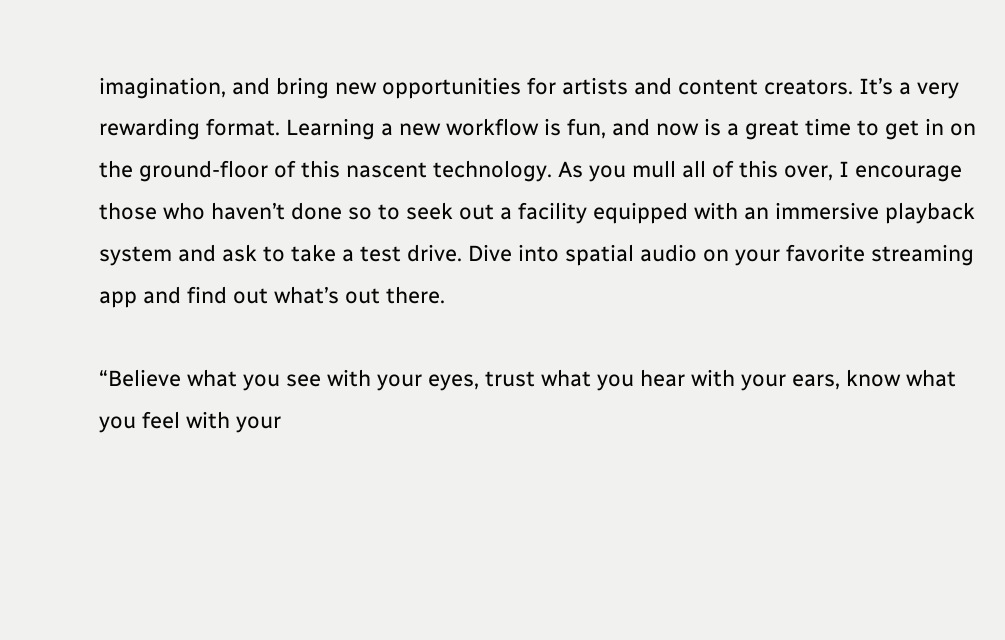imagination, and bring new opportunities for artists and content creators. It’s a very rewarding format. Learning a new workflow is fun, and now is a great time to get in on the ground-floor of this nascent technology. As you mull all of this over, I encourage those who haven’t done so to seek out a facility equipped with an immersive playback system and ask to take a test drive. Dive into spatial audio on your favorite streaming app and find out what’s out there.

“Believe what you see with your eyes, trust what you hear with your ears, know what you feel with your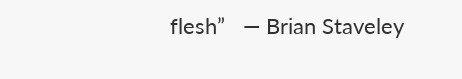flesh”   — Brian Staveley